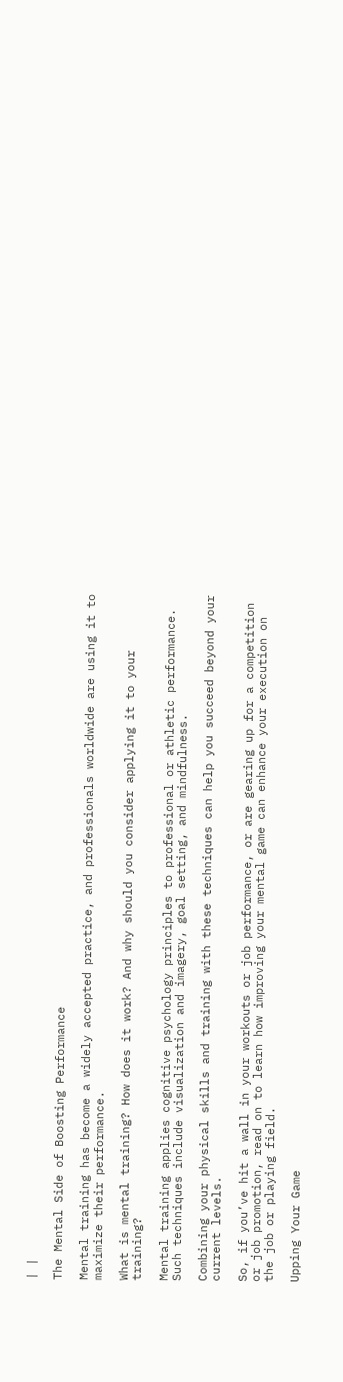| |

The Mental Side of Boosting Performance

Mental training has become a widely accepted practice, and professionals worldwide are using it to maximize their performance.

What is mental training? How does it work? And why should you consider applying it to your training?

Mental training applies cognitive psychology principles to professional or athletic performance. Such techniques include visualization and imagery, goal setting, and mindfulness.

Combining your physical skills and training with these techniques can help you succeed beyond your current levels.

So, if you’ve hit a wall in your workouts or job performance, or are gearing up for a competition or job promotion, read on to learn how improving your mental game can enhance your execution on the job or playing field.

Upping Your Game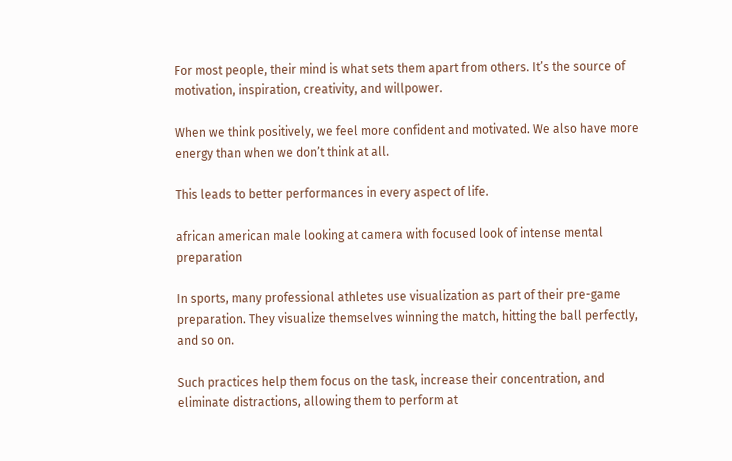For most people, their mind is what sets them apart from others. It’s the source of motivation, inspiration, creativity, and willpower.

When we think positively, we feel more confident and motivated. We also have more energy than when we don’t think at all.

This leads to better performances in every aspect of life.

african american male looking at camera with focused look of intense mental preparation

In sports, many professional athletes use visualization as part of their pre-game preparation. They visualize themselves winning the match, hitting the ball perfectly, and so on.

Such practices help them focus on the task, increase their concentration, and eliminate distractions, allowing them to perform at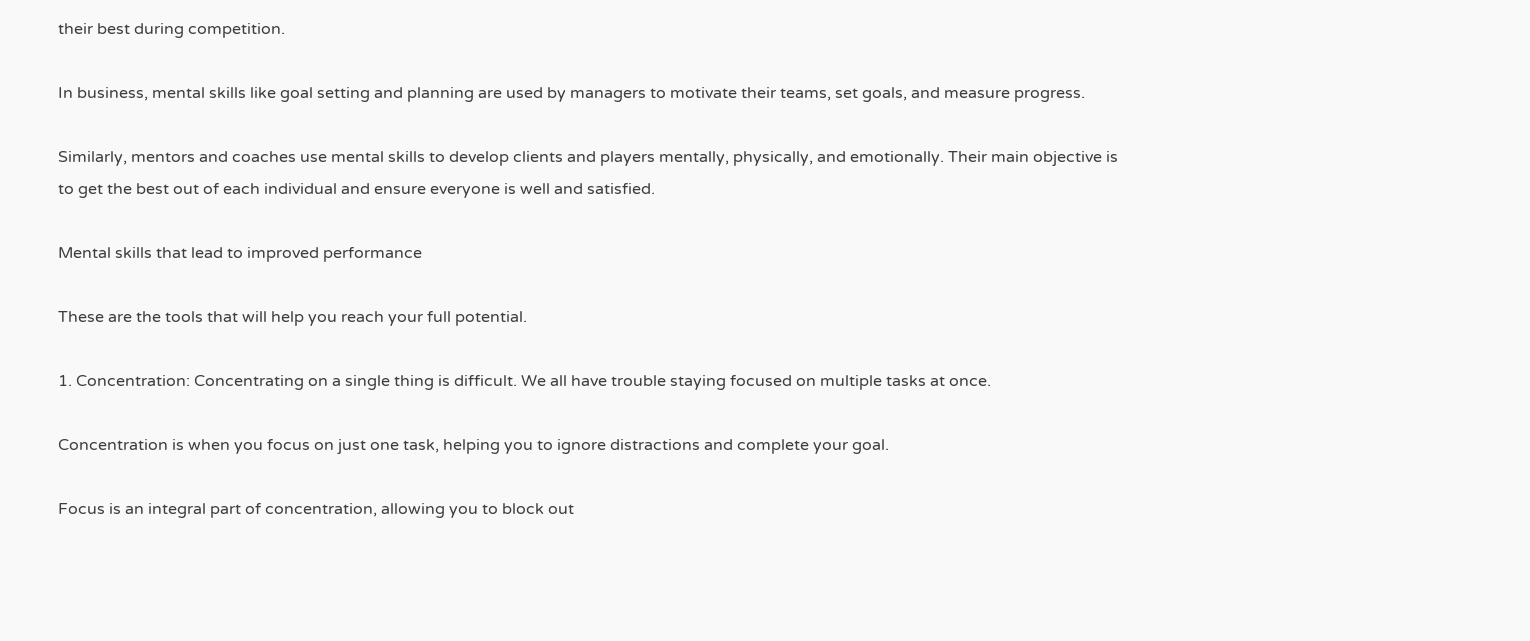their best during competition.

In business, mental skills like goal setting and planning are used by managers to motivate their teams, set goals, and measure progress.

Similarly, mentors and coaches use mental skills to develop clients and players mentally, physically, and emotionally. Their main objective is to get the best out of each individual and ensure everyone is well and satisfied.

Mental skills that lead to improved performance

These are the tools that will help you reach your full potential.

1. Concentration: Concentrating on a single thing is difficult. We all have trouble staying focused on multiple tasks at once.

Concentration is when you focus on just one task, helping you to ignore distractions and complete your goal.

Focus is an integral part of concentration, allowing you to block out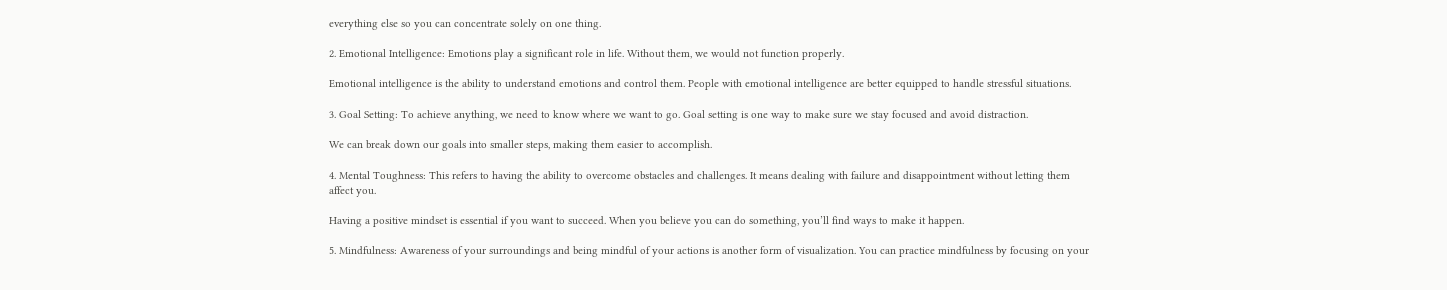everything else so you can concentrate solely on one thing.

2. Emotional Intelligence: Emotions play a significant role in life. Without them, we would not function properly.

Emotional intelligence is the ability to understand emotions and control them. People with emotional intelligence are better equipped to handle stressful situations.

3. Goal Setting: To achieve anything, we need to know where we want to go. Goal setting is one way to make sure we stay focused and avoid distraction.

We can break down our goals into smaller steps, making them easier to accomplish.

4. Mental Toughness: This refers to having the ability to overcome obstacles and challenges. It means dealing with failure and disappointment without letting them affect you.

Having a positive mindset is essential if you want to succeed. When you believe you can do something, you’ll find ways to make it happen.

5. Mindfulness: Awareness of your surroundings and being mindful of your actions is another form of visualization. You can practice mindfulness by focusing on your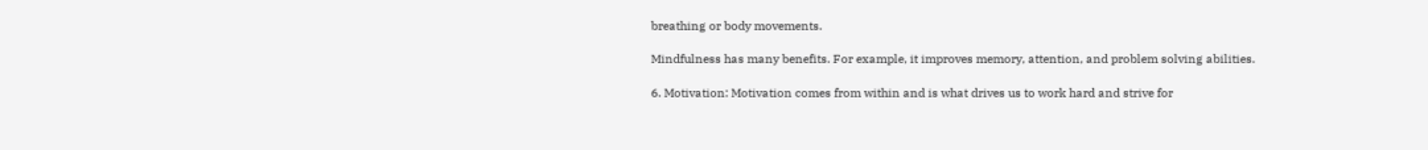breathing or body movements.

Mindfulness has many benefits. For example, it improves memory, attention, and problem solving abilities.

6. Motivation: Motivation comes from within and is what drives us to work hard and strive for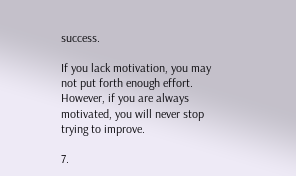success.

If you lack motivation, you may not put forth enough effort. However, if you are always motivated, you will never stop trying to improve.

7.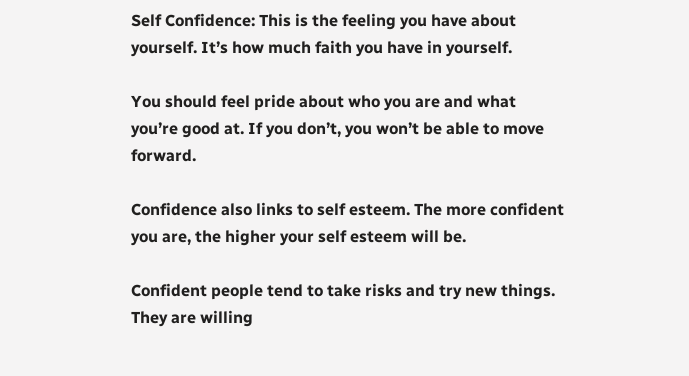Self Confidence: This is the feeling you have about yourself. It’s how much faith you have in yourself.

You should feel pride about who you are and what you’re good at. If you don’t, you won’t be able to move forward.

Confidence also links to self esteem. The more confident you are, the higher your self esteem will be.

Confident people tend to take risks and try new things. They are willing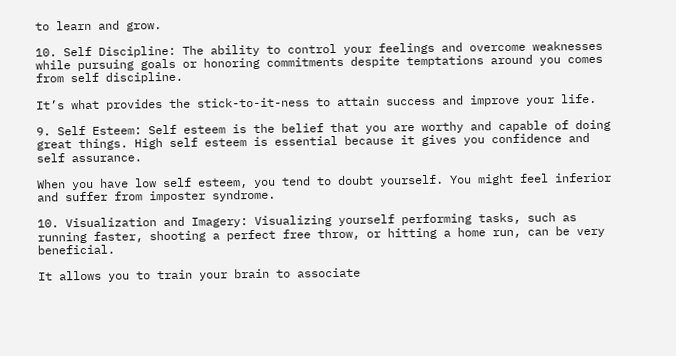to learn and grow.

10. Self Discipline: The ability to control your feelings and overcome weaknesses while pursuing goals or honoring commitments despite temptations around you comes from self discipline.

It’s what provides the stick-to-it-ness to attain success and improve your life.

9. Self Esteem: Self esteem is the belief that you are worthy and capable of doing great things. High self esteem is essential because it gives you confidence and self assurance.

When you have low self esteem, you tend to doubt yourself. You might feel inferior and suffer from imposter syndrome.

10. Visualization and Imagery: Visualizing yourself performing tasks, such as running faster, shooting a perfect free throw, or hitting a home run, can be very beneficial.

It allows you to train your brain to associate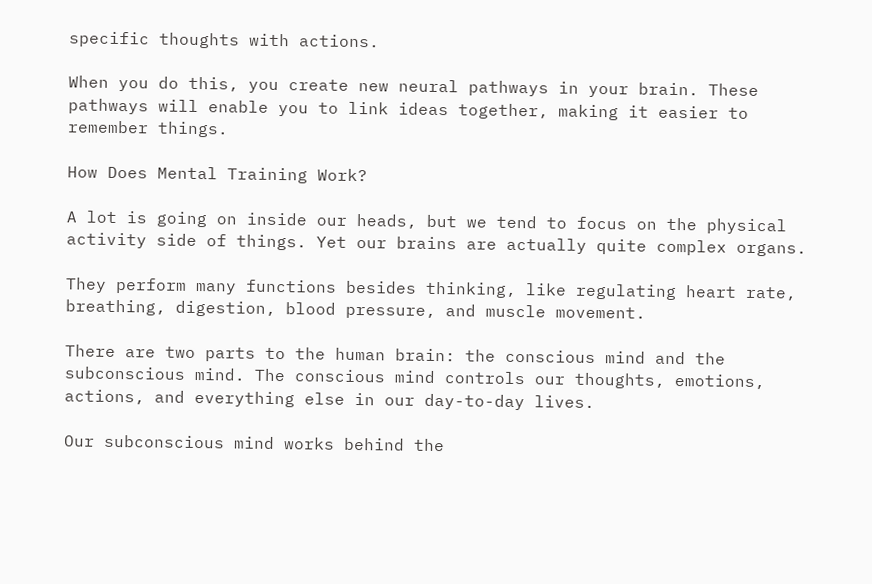specific thoughts with actions.

When you do this, you create new neural pathways in your brain. These pathways will enable you to link ideas together, making it easier to remember things.

How Does Mental Training Work?

A lot is going on inside our heads, but we tend to focus on the physical activity side of things. Yet our brains are actually quite complex organs.

They perform many functions besides thinking, like regulating heart rate, breathing, digestion, blood pressure, and muscle movement.

There are two parts to the human brain: the conscious mind and the subconscious mind. The conscious mind controls our thoughts, emotions, actions, and everything else in our day-to-day lives.

Our subconscious mind works behind the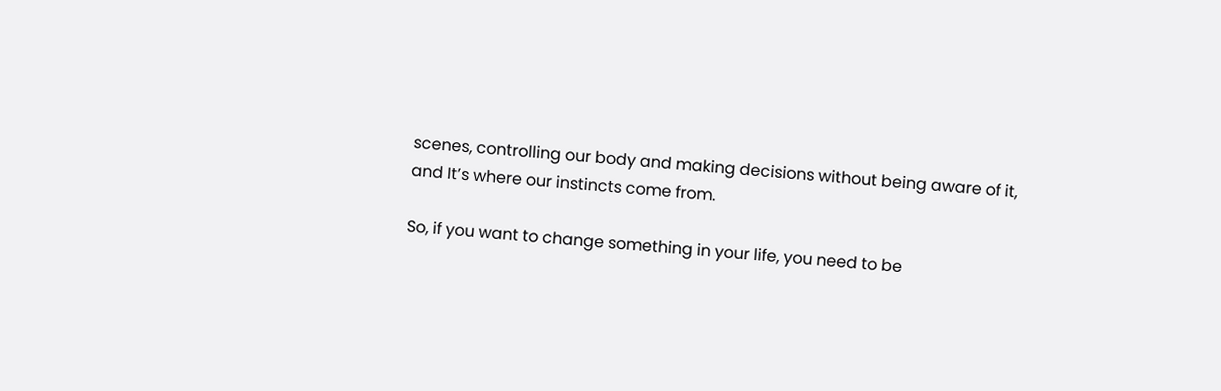scenes, controlling our body and making decisions without being aware of it, and It’s where our instincts come from.

So, if you want to change something in your life, you need to be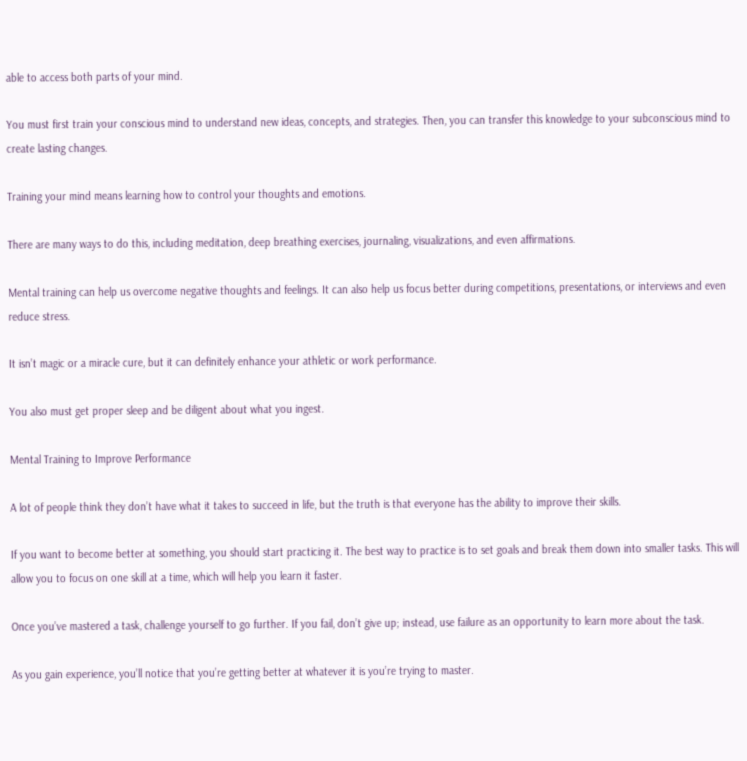able to access both parts of your mind.

You must first train your conscious mind to understand new ideas, concepts, and strategies. Then, you can transfer this knowledge to your subconscious mind to create lasting changes.

Training your mind means learning how to control your thoughts and emotions.

There are many ways to do this, including meditation, deep breathing exercises, journaling, visualizations, and even affirmations.

Mental training can help us overcome negative thoughts and feelings. It can also help us focus better during competitions, presentations, or interviews and even reduce stress.

It isn’t magic or a miracle cure, but it can definitely enhance your athletic or work performance.

You also must get proper sleep and be diligent about what you ingest.

Mental Training to Improve Performance

A lot of people think they don’t have what it takes to succeed in life, but the truth is that everyone has the ability to improve their skills.

If you want to become better at something, you should start practicing it. The best way to practice is to set goals and break them down into smaller tasks. This will allow you to focus on one skill at a time, which will help you learn it faster.

Once you’ve mastered a task, challenge yourself to go further. If you fail, don’t give up; instead, use failure as an opportunity to learn more about the task.

As you gain experience, you’ll notice that you’re getting better at whatever it is you’re trying to master.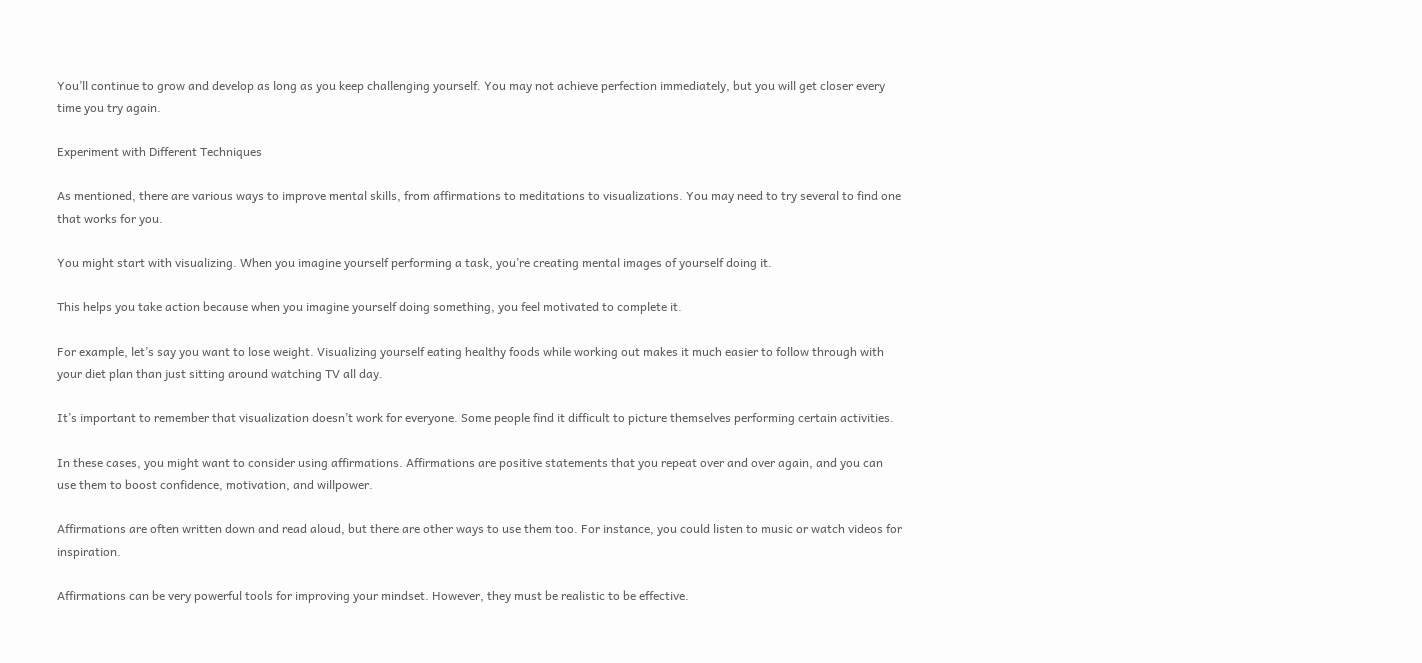You’ll continue to grow and develop as long as you keep challenging yourself. You may not achieve perfection immediately, but you will get closer every time you try again.

Experiment with Different Techniques

As mentioned, there are various ways to improve mental skills, from affirmations to meditations to visualizations. You may need to try several to find one that works for you.

You might start with visualizing. When you imagine yourself performing a task, you’re creating mental images of yourself doing it.

This helps you take action because when you imagine yourself doing something, you feel motivated to complete it.

For example, let’s say you want to lose weight. Visualizing yourself eating healthy foods while working out makes it much easier to follow through with your diet plan than just sitting around watching TV all day.

It’s important to remember that visualization doesn’t work for everyone. Some people find it difficult to picture themselves performing certain activities.

In these cases, you might want to consider using affirmations. Affirmations are positive statements that you repeat over and over again, and you can use them to boost confidence, motivation, and willpower.

Affirmations are often written down and read aloud, but there are other ways to use them too. For instance, you could listen to music or watch videos for inspiration.

Affirmations can be very powerful tools for improving your mindset. However, they must be realistic to be effective.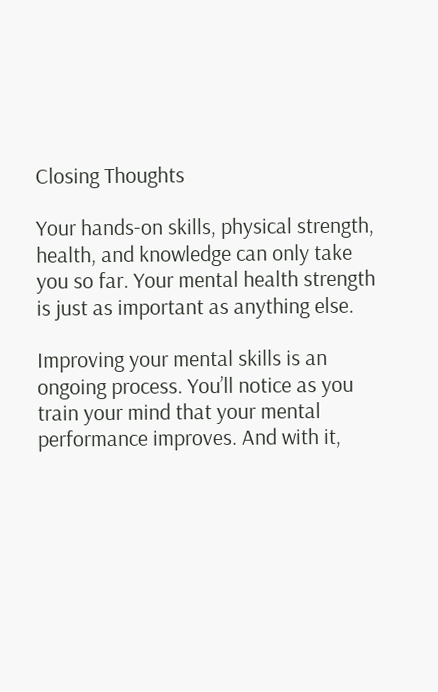Closing Thoughts

Your hands-on skills, physical strength, health, and knowledge can only take you so far. Your mental health strength is just as important as anything else.

Improving your mental skills is an ongoing process. You’ll notice as you train your mind that your mental performance improves. And with it,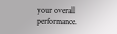your overall performance.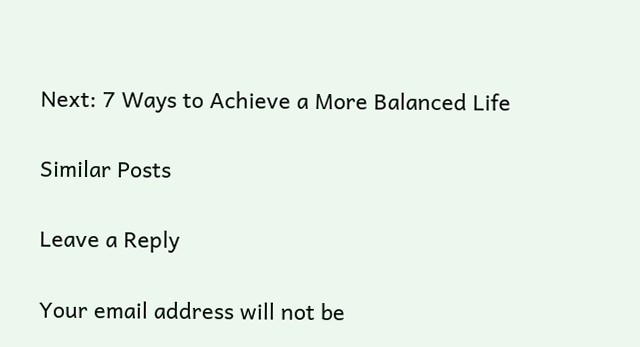Next: 7 Ways to Achieve a More Balanced Life

Similar Posts

Leave a Reply

Your email address will not be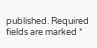published. Required fields are marked *